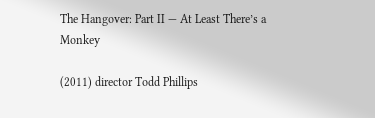The Hangover: Part II — At Least There’s a Monkey

(2011) director Todd Phillips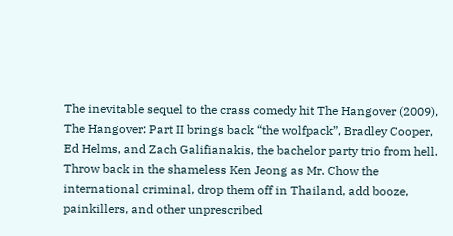The inevitable sequel to the crass comedy hit The Hangover (2009), The Hangover: Part II brings back “the wolfpack”, Bradley Cooper, Ed Helms, and Zach Galifianakis, the bachelor party trio from hell. Throw back in the shameless Ken Jeong as Mr. Chow the international criminal, drop them off in Thailand, add booze, painkillers, and other unprescribed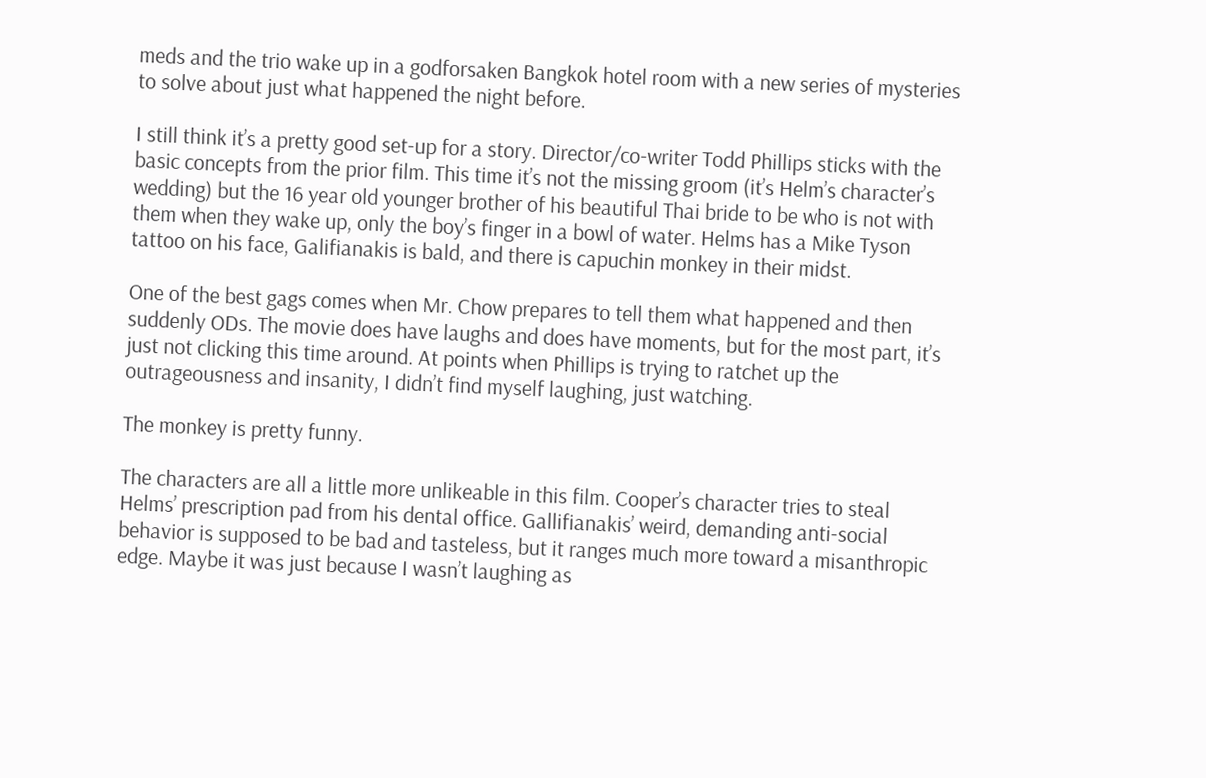meds and the trio wake up in a godforsaken Bangkok hotel room with a new series of mysteries to solve about just what happened the night before.

I still think it’s a pretty good set-up for a story. Director/co-writer Todd Phillips sticks with the basic concepts from the prior film. This time it’s not the missing groom (it’s Helm’s character’s wedding) but the 16 year old younger brother of his beautiful Thai bride to be who is not with them when they wake up, only the boy’s finger in a bowl of water. Helms has a Mike Tyson tattoo on his face, Galifianakis is bald, and there is capuchin monkey in their midst.

One of the best gags comes when Mr. Chow prepares to tell them what happened and then suddenly ODs. The movie does have laughs and does have moments, but for the most part, it’s just not clicking this time around. At points when Phillips is trying to ratchet up the outrageousness and insanity, I didn’t find myself laughing, just watching.

The monkey is pretty funny.

The characters are all a little more unlikeable in this film. Cooper’s character tries to steal Helms’ prescription pad from his dental office. Gallifianakis’ weird, demanding anti-social behavior is supposed to be bad and tasteless, but it ranges much more toward a misanthropic edge. Maybe it was just because I wasn’t laughing as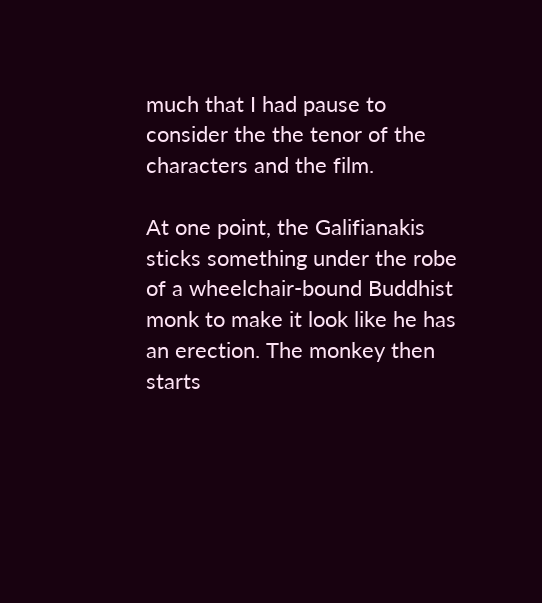much that I had pause to consider the the tenor of the characters and the film.

At one point, the Galifianakis sticks something under the robe of a wheelchair-bound Buddhist monk to make it look like he has an erection. The monkey then starts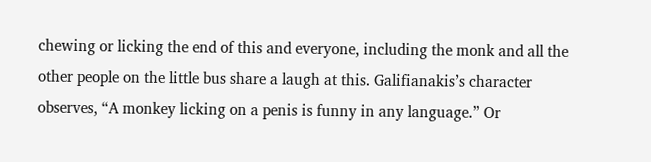chewing or licking the end of this and everyone, including the monk and all the other people on the little bus share a laugh at this. Galifianakis’s character observes, “A monkey licking on a penis is funny in any language.” Or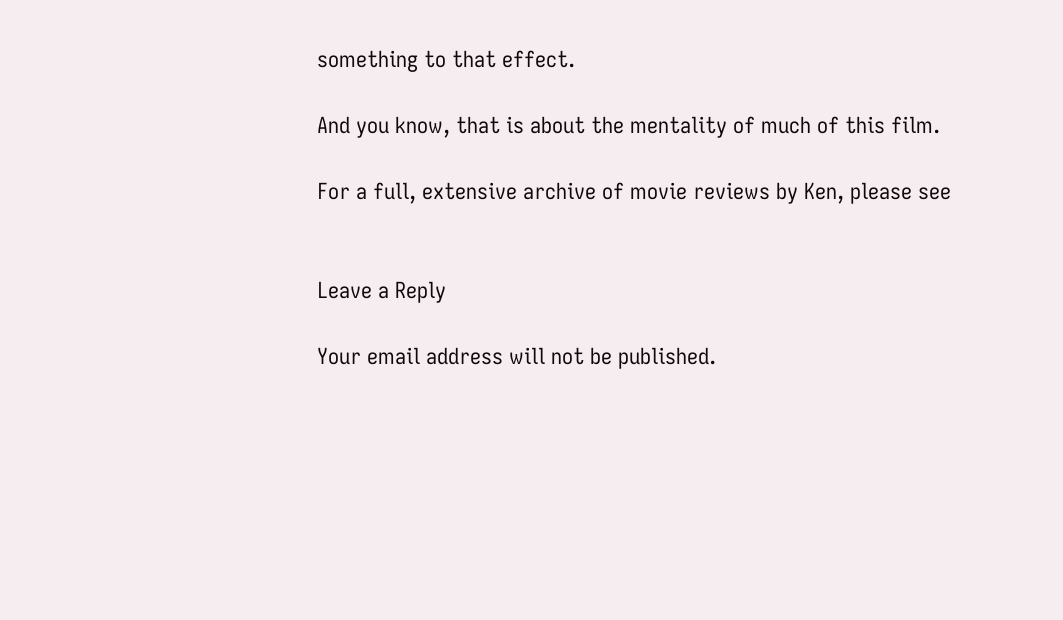something to that effect.

And you know, that is about the mentality of much of this film.

For a full, extensive archive of movie reviews by Ken, please see


Leave a Reply

Your email address will not be published.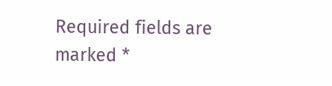Required fields are marked *